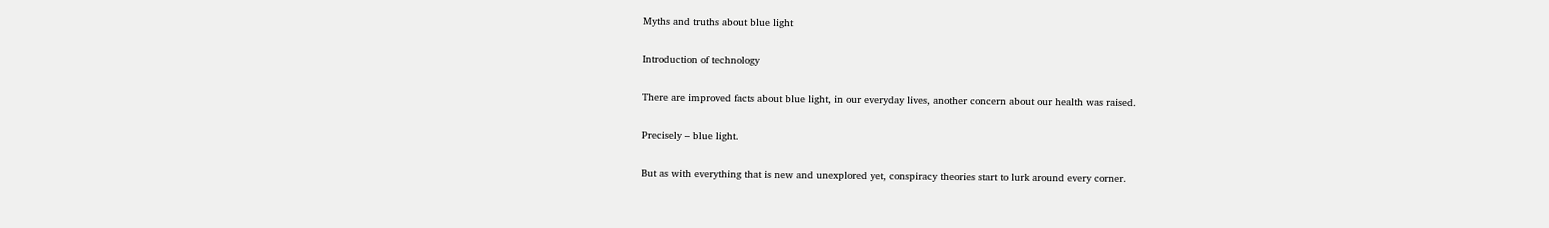Myths and truths about blue light

Introduction of technology

There are improved facts about blue light, in our everyday lives, another concern about our health was raised.

Precisely – blue light.

But as with everything that is new and unexplored yet, conspiracy theories start to lurk around every corner.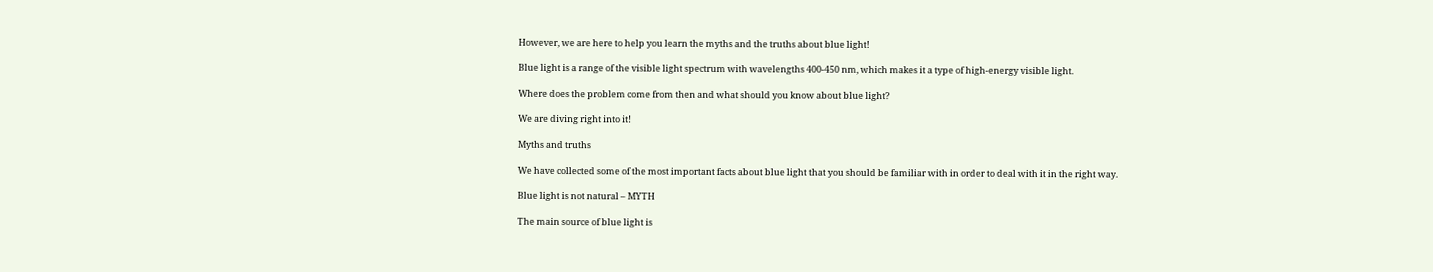However, we are here to help you learn the myths and the truths about blue light!

Blue light is a range of the visible light spectrum with wavelengths 400-450 nm, which makes it a type of high-energy visible light.

Where does the problem come from then and what should you know about blue light?

We are diving right into it!

Myths and truths

We have collected some of the most important facts about blue light that you should be familiar with in order to deal with it in the right way.

Blue light is not natural – MYTH

The main source of blue light is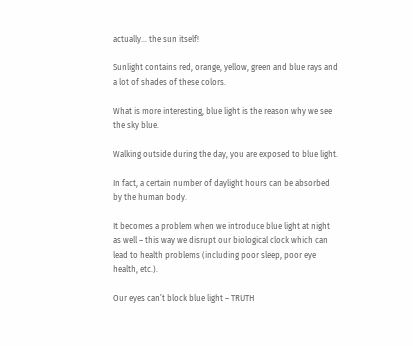actually… the sun itself!

Sunlight contains red, orange, yellow, green and blue rays and a lot of shades of these colors.

What is more interesting, blue light is the reason why we see the sky blue.

Walking outside during the day, you are exposed to blue light.

In fact, a certain number of daylight hours can be absorbed by the human body.

It becomes a problem when we introduce blue light at night as well – this way we disrupt our biological clock which can lead to health problems (including poor sleep, poor eye health, etc.).

Our eyes can’t block blue light – TRUTH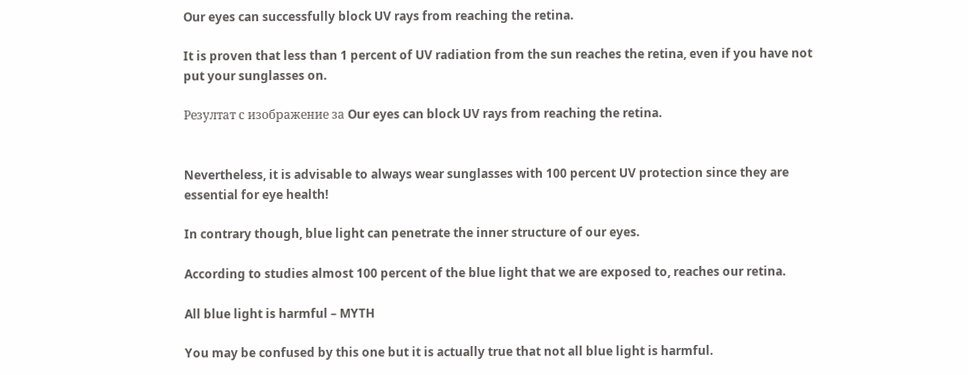Our eyes can successfully block UV rays from reaching the retina.

It is proven that less than 1 percent of UV radiation from the sun reaches the retina, even if you have not put your sunglasses on.

Резултат с изображение за Our eyes can block UV rays from reaching the retina.


Nevertheless, it is advisable to always wear sunglasses with 100 percent UV protection since they are essential for eye health!

In contrary though, blue light can penetrate the inner structure of our eyes.

According to studies almost 100 percent of the blue light that we are exposed to, reaches our retina.

All blue light is harmful – MYTH

You may be confused by this one but it is actually true that not all blue light is harmful.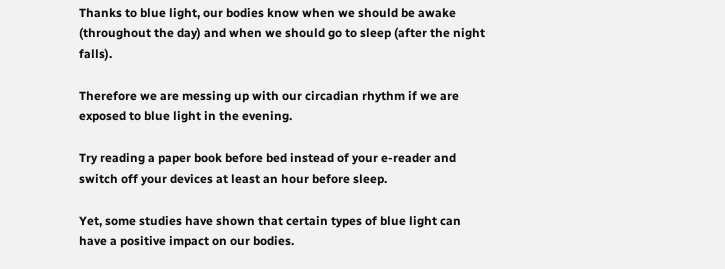Thanks to blue light, our bodies know when we should be awake (throughout the day) and when we should go to sleep (after the night falls).

Therefore we are messing up with our circadian rhythm if we are exposed to blue light in the evening.

Try reading a paper book before bed instead of your e-reader and switch off your devices at least an hour before sleep.

Yet, some studies have shown that certain types of blue light can have a positive impact on our bodies.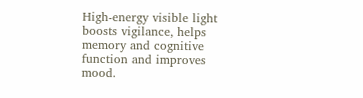High-energy visible light boosts vigilance, helps memory and cognitive function and improves mood.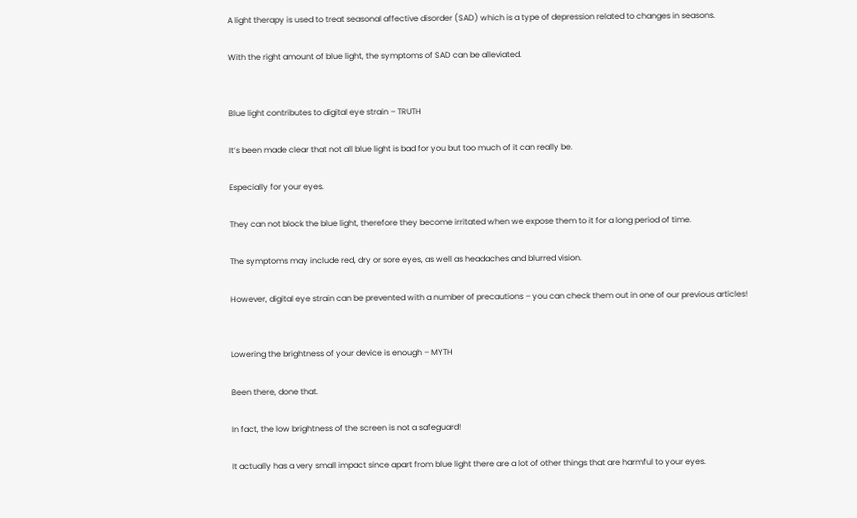A light therapy is used to treat seasonal affective disorder (SAD) which is a type of depression related to changes in seasons.

With the right amount of blue light, the symptoms of SAD can be alleviated.


Blue light contributes to digital eye strain – TRUTH

It’s been made clear that not all blue light is bad for you but too much of it can really be.

Especially for your eyes.

They can not block the blue light, therefore they become irritated when we expose them to it for a long period of time.

The symptoms may include red, dry or sore eyes, as well as headaches and blurred vision.

However, digital eye strain can be prevented with a number of precautions – you can check them out in one of our previous articles!


Lowering the brightness of your device is enough – MYTH

Been there, done that.

In fact, the low brightness of the screen is not a safeguard!

It actually has a very small impact since apart from blue light there are a lot of other things that are harmful to your eyes.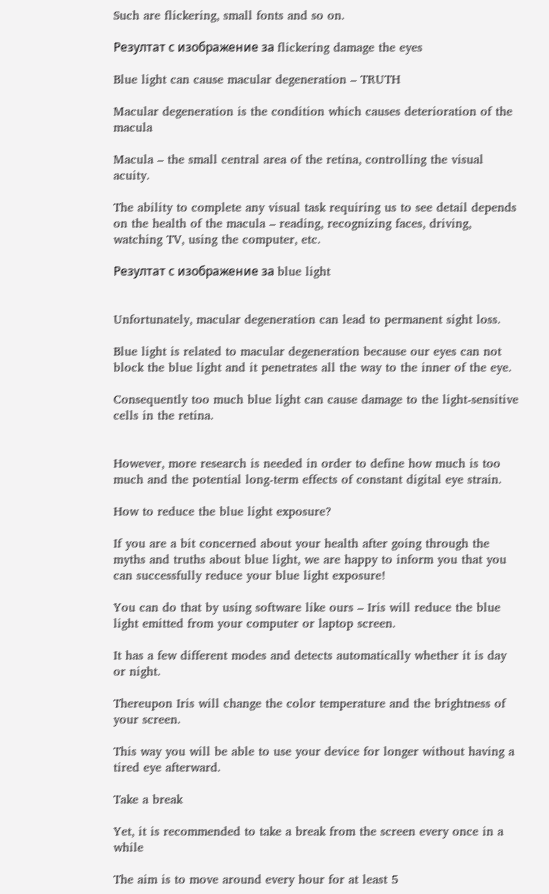Such are flickering, small fonts and so on.

Резултат с изображение за flickering damage the eyes

Blue light can cause macular degeneration – TRUTH

Macular degeneration is the condition which causes deterioration of the macula

Macula – the small central area of the retina, controlling the visual acuity.

The ability to complete any visual task requiring us to see detail depends on the health of the macula – reading, recognizing faces, driving, watching TV, using the computer, etc.

Резултат с изображение за blue light


Unfortunately, macular degeneration can lead to permanent sight loss.

Blue light is related to macular degeneration because our eyes can not block the blue light and it penetrates all the way to the inner of the eye.

Consequently too much blue light can cause damage to the light-sensitive cells in the retina.


However, more research is needed in order to define how much is too much and the potential long-term effects of constant digital eye strain.

How to reduce the blue light exposure?

If you are a bit concerned about your health after going through the myths and truths about blue light, we are happy to inform you that you can successfully reduce your blue light exposure!

You can do that by using software like ours – Iris will reduce the blue light emitted from your computer or laptop screen.

It has a few different modes and detects automatically whether it is day or night.

Thereupon Iris will change the color temperature and the brightness of your screen.

This way you will be able to use your device for longer without having a tired eye afterward.

Take a break

Yet, it is recommended to take a break from the screen every once in a while

The aim is to move around every hour for at least 5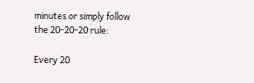minutes or simply follow the 20-20-20 rule:

Every 20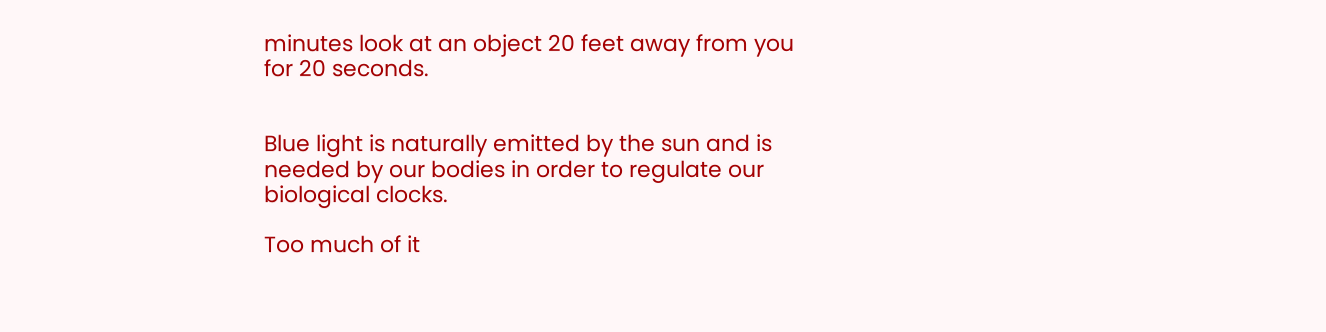minutes look at an object 20 feet away from you for 20 seconds.


Blue light is naturally emitted by the sun and is needed by our bodies in order to regulate our biological clocks.

Too much of it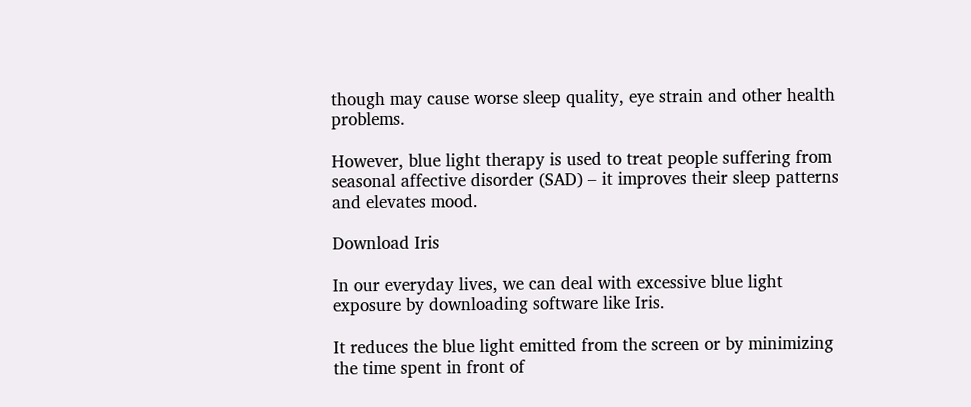though may cause worse sleep quality, eye strain and other health problems.

However, blue light therapy is used to treat people suffering from seasonal affective disorder (SAD) – it improves their sleep patterns and elevates mood.

Download Iris

In our everyday lives, we can deal with excessive blue light exposure by downloading software like Iris.

It reduces the blue light emitted from the screen or by minimizing the time spent in front of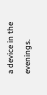a device in the evenings.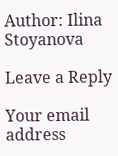Author: Ilina Stoyanova

Leave a Reply

Your email address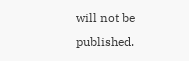will not be published.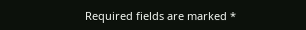Required fields are marked *